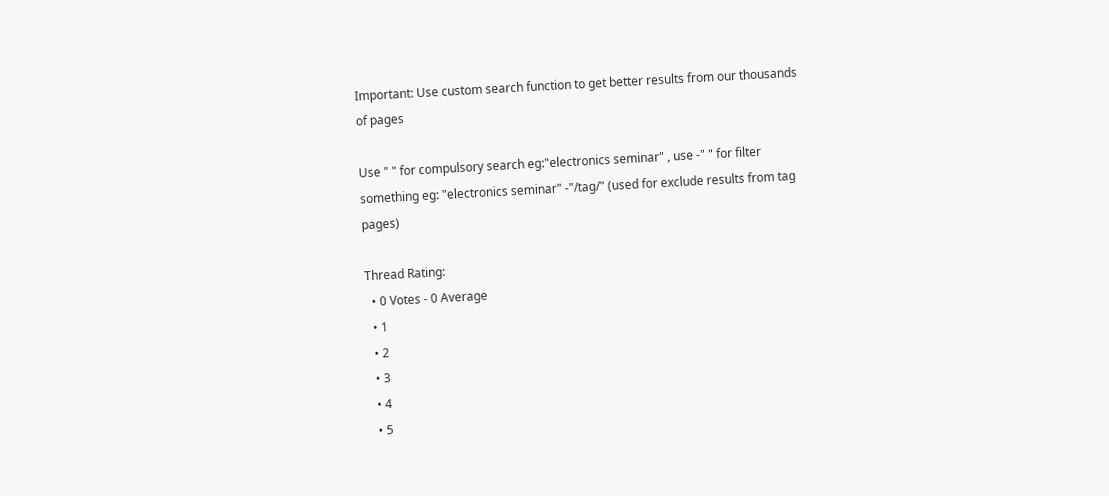Important: Use custom search function to get better results from our thousands of pages

Use " " for compulsory search eg:"electronics seminar" , use -" " for filter something eg: "electronics seminar" -"/tag/" (used for exclude results from tag pages)

Thread Rating:
  • 0 Votes - 0 Average
  • 1
  • 2
  • 3
  • 4
  • 5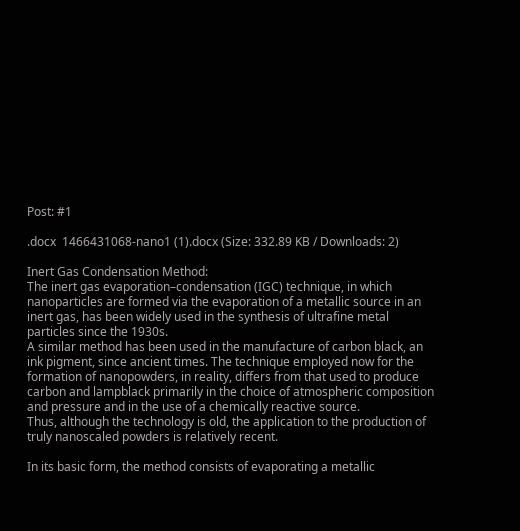Post: #1

.docx  1466431068-nano1 (1).docx (Size: 332.89 KB / Downloads: 2)

Inert Gas Condensation Method:
The inert gas evaporation–condensation (IGC) technique, in which nanoparticles are formed via the evaporation of a metallic source in an inert gas, has been widely used in the synthesis of ultrafine metal particles since the 1930s.
A similar method has been used in the manufacture of carbon black, an ink pigment, since ancient times. The technique employed now for the formation of nanopowders, in reality, differs from that used to produce carbon and lampblack primarily in the choice of atmospheric composition and pressure and in the use of a chemically reactive source.
Thus, although the technology is old, the application to the production of truly nanoscaled powders is relatively recent.

In its basic form, the method consists of evaporating a metallic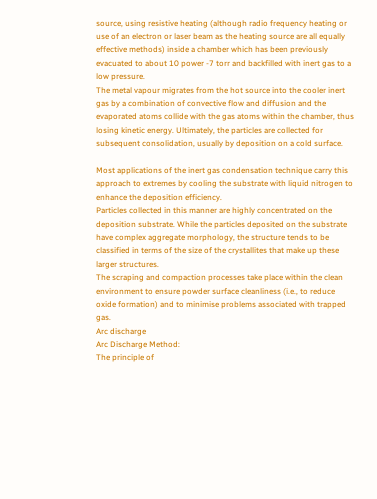source, using resistive heating (although radio frequency heating or use of an electron or laser beam as the heating source are all equally effective methods) inside a chamber which has been previously evacuated to about 10 power -7 torr and backfilled with inert gas to a low pressure.
The metal vapour migrates from the hot source into the cooler inert gas by a combination of convective flow and diffusion and the evaporated atoms collide with the gas atoms within the chamber, thus losing kinetic energy. Ultimately, the particles are collected for subsequent consolidation, usually by deposition on a cold surface.

Most applications of the inert gas condensation technique carry this approach to extremes by cooling the substrate with liquid nitrogen to enhance the deposition efficiency.
Particles collected in this manner are highly concentrated on the deposition substrate. While the particles deposited on the substrate have complex aggregate morphology, the structure tends to be classified in terms of the size of the crystallites that make up these larger structures.
The scraping and compaction processes take place within the clean environment to ensure powder surface cleanliness (i.e., to reduce oxide formation) and to minimise problems associated with trapped gas.
Arc discharge
Arc Discharge Method:
The principle of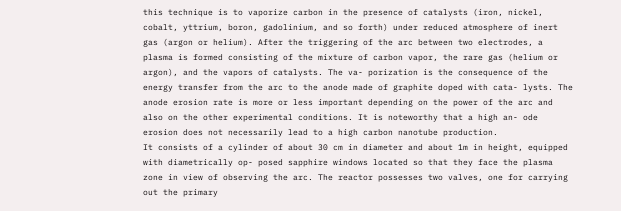this technique is to vaporize carbon in the presence of catalysts (iron, nickel, cobalt, yttrium, boron, gadolinium, and so forth) under reduced atmosphere of inert gas (argon or helium). After the triggering of the arc between two electrodes, a plasma is formed consisting of the mixture of carbon vapor, the rare gas (helium or argon), and the vapors of catalysts. The va- porization is the consequence of the energy transfer from the arc to the anode made of graphite doped with cata- lysts. The anode erosion rate is more or less important depending on the power of the arc and also on the other experimental conditions. It is noteworthy that a high an- ode erosion does not necessarily lead to a high carbon nanotube production.
It consists of a cylinder of about 30 cm in diameter and about 1m in height, equipped with diametrically op- posed sapphire windows located so that they face the plasma zone in view of observing the arc. The reactor possesses two valves, one for carrying out the primary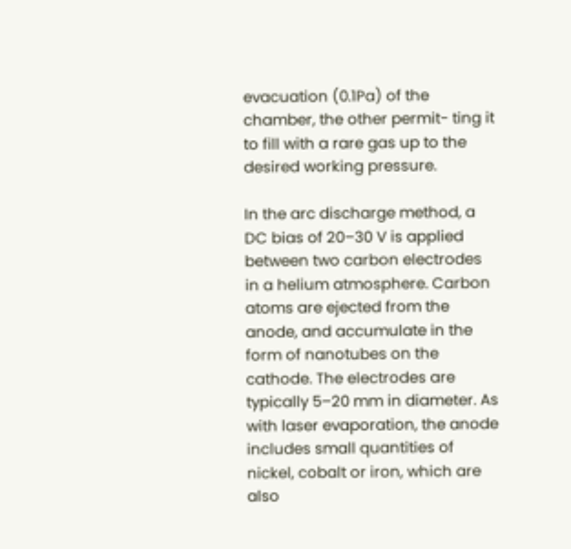evacuation (0.1Pa) of the chamber, the other permit- ting it to fill with a rare gas up to the desired working pressure.

In the arc discharge method, a DC bias of 20–30 V is applied between two carbon electrodes in a helium atmosphere. Carbon atoms are ejected from the anode, and accumulate in the form of nanotubes on the cathode. The electrodes are typically 5–20 mm in diameter. As with laser evaporation, the anode includes small quantities of nickel, cobalt or iron, which are also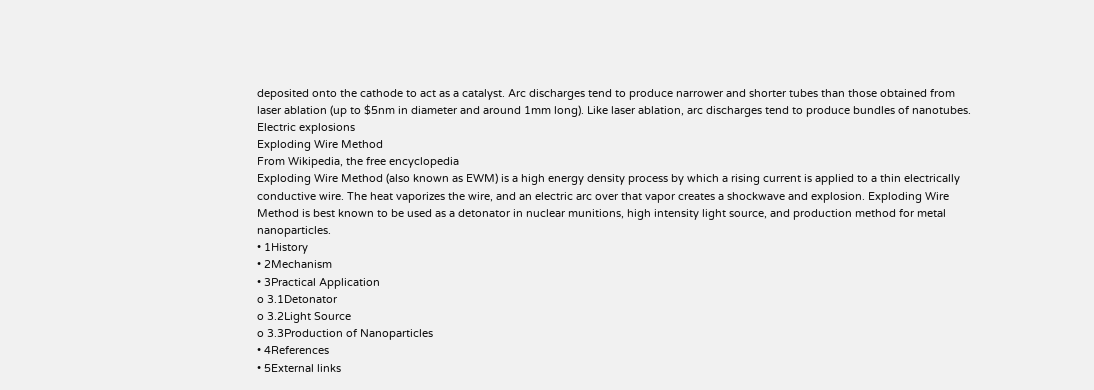deposited onto the cathode to act as a catalyst. Arc discharges tend to produce narrower and shorter tubes than those obtained from laser ablation (up to $5nm in diameter and around 1mm long). Like laser ablation, arc discharges tend to produce bundles of nanotubes.
Electric explosions
Exploding Wire Method
From Wikipedia, the free encyclopedia
Exploding Wire Method (also known as EWM) is a high energy density process by which a rising current is applied to a thin electrically conductive wire. The heat vaporizes the wire, and an electric arc over that vapor creates a shockwave and explosion. Exploding Wire Method is best known to be used as a detonator in nuclear munitions, high intensity light source, and production method for metal nanoparticles.
• 1History
• 2Mechanism
• 3Practical Application
o 3.1Detonator
o 3.2Light Source
o 3.3Production of Nanoparticles
• 4References
• 5External links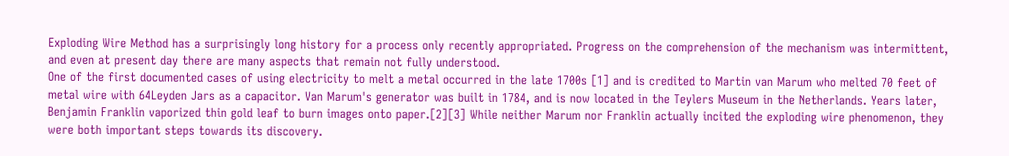Exploding Wire Method has a surprisingly long history for a process only recently appropriated. Progress on the comprehension of the mechanism was intermittent, and even at present day there are many aspects that remain not fully understood.
One of the first documented cases of using electricity to melt a metal occurred in the late 1700s [1] and is credited to Martin van Marum who melted 70 feet of metal wire with 64Leyden Jars as a capacitor. Van Marum's generator was built in 1784, and is now located in the Teylers Museum in the Netherlands. Years later, Benjamin Franklin vaporized thin gold leaf to burn images onto paper.[2][3] While neither Marum nor Franklin actually incited the exploding wire phenomenon, they were both important steps towards its discovery.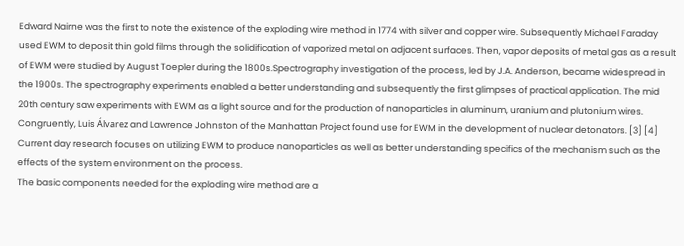Edward Nairne was the first to note the existence of the exploding wire method in 1774 with silver and copper wire. Subsequently Michael Faraday used EWM to deposit thin gold films through the solidification of vaporized metal on adjacent surfaces. Then, vapor deposits of metal gas as a result of EWM were studied by August Toepler during the 1800s.Spectrography investigation of the process, led by J.A. Anderson, became widespread in the 1900s. The spectrography experiments enabled a better understanding and subsequently the first glimpses of practical application. The mid 20th century saw experiments with EWM as a light source and for the production of nanoparticles in aluminum, uranium and plutonium wires. Congruently, Luis Álvarez and Lawrence Johnston of the Manhattan Project found use for EWM in the development of nuclear detonators. [3] [4]
Current day research focuses on utilizing EWM to produce nanoparticles as well as better understanding specifics of the mechanism such as the effects of the system environment on the process.
The basic components needed for the exploding wire method are a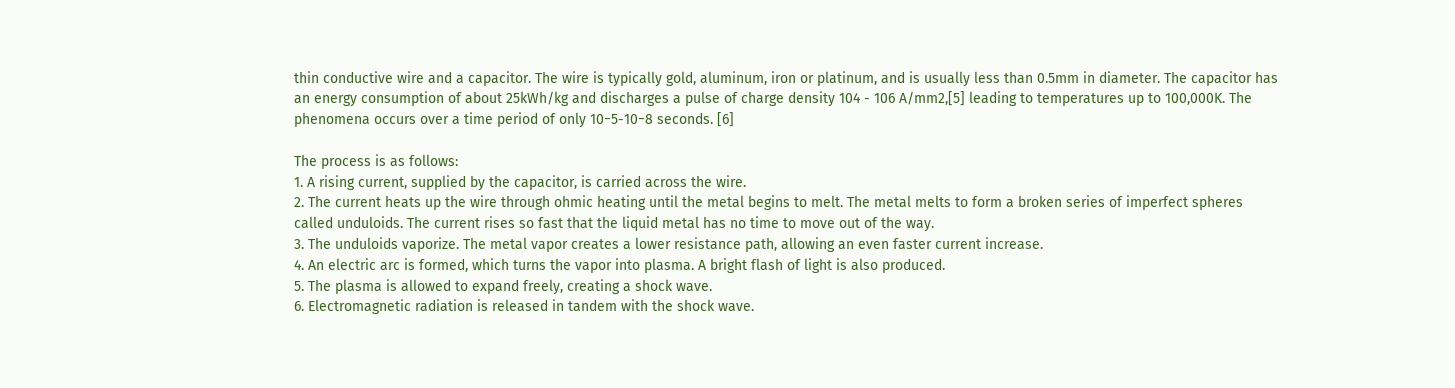thin conductive wire and a capacitor. The wire is typically gold, aluminum, iron or platinum, and is usually less than 0.5mm in diameter. The capacitor has an energy consumption of about 25kWh/kg and discharges a pulse of charge density 104 - 106 A/mm2,[5] leading to temperatures up to 100,000K. The phenomena occurs over a time period of only 10−5-10−8 seconds. [6]

The process is as follows:
1. A rising current, supplied by the capacitor, is carried across the wire.
2. The current heats up the wire through ohmic heating until the metal begins to melt. The metal melts to form a broken series of imperfect spheres called unduloids. The current rises so fast that the liquid metal has no time to move out of the way.
3. The unduloids vaporize. The metal vapor creates a lower resistance path, allowing an even faster current increase.
4. An electric arc is formed, which turns the vapor into plasma. A bright flash of light is also produced.
5. The plasma is allowed to expand freely, creating a shock wave.
6. Electromagnetic radiation is released in tandem with the shock wave.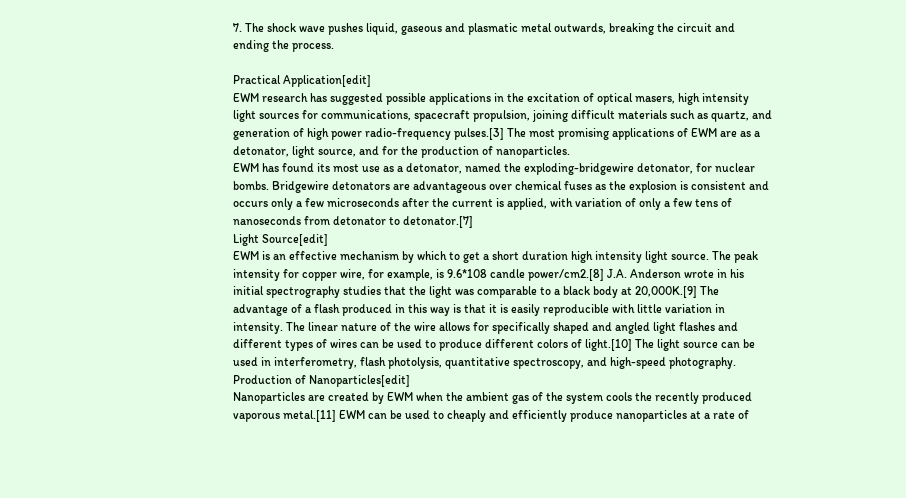7. The shock wave pushes liquid, gaseous and plasmatic metal outwards, breaking the circuit and ending the process.

Practical Application[edit]
EWM research has suggested possible applications in the excitation of optical masers, high intensity light sources for communications, spacecraft propulsion, joining difficult materials such as quartz, and generation of high power radio-frequency pulses.[3] The most promising applications of EWM are as a detonator, light source, and for the production of nanoparticles.
EWM has found its most use as a detonator, named the exploding-bridgewire detonator, for nuclear bombs. Bridgewire detonators are advantageous over chemical fuses as the explosion is consistent and occurs only a few microseconds after the current is applied, with variation of only a few tens of nanoseconds from detonator to detonator.[7]
Light Source[edit]
EWM is an effective mechanism by which to get a short duration high intensity light source. The peak intensity for copper wire, for example, is 9.6*108 candle power/cm2.[8] J.A. Anderson wrote in his initial spectrography studies that the light was comparable to a black body at 20,000K.[9] The advantage of a flash produced in this way is that it is easily reproducible with little variation in intensity. The linear nature of the wire allows for specifically shaped and angled light flashes and different types of wires can be used to produce different colors of light.[10] The light source can be used in interferometry, flash photolysis, quantitative spectroscopy, and high-speed photography.
Production of Nanoparticles[edit]
Nanoparticles are created by EWM when the ambient gas of the system cools the recently produced vaporous metal.[11] EWM can be used to cheaply and efficiently produce nanoparticles at a rate of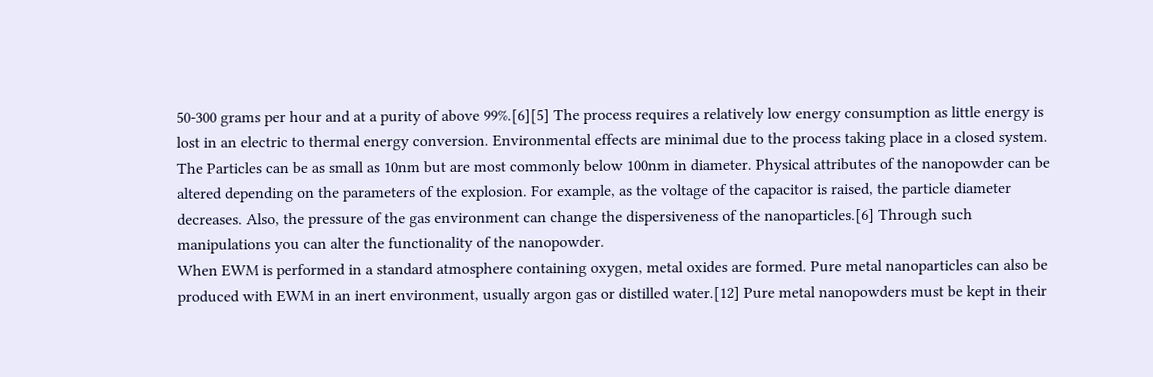50-300 grams per hour and at a purity of above 99%.[6][5] The process requires a relatively low energy consumption as little energy is lost in an electric to thermal energy conversion. Environmental effects are minimal due to the process taking place in a closed system. The Particles can be as small as 10nm but are most commonly below 100nm in diameter. Physical attributes of the nanopowder can be altered depending on the parameters of the explosion. For example, as the voltage of the capacitor is raised, the particle diameter decreases. Also, the pressure of the gas environment can change the dispersiveness of the nanoparticles.[6] Through such manipulations you can alter the functionality of the nanopowder.
When EWM is performed in a standard atmosphere containing oxygen, metal oxides are formed. Pure metal nanoparticles can also be produced with EWM in an inert environment, usually argon gas or distilled water.[12] Pure metal nanopowders must be kept in their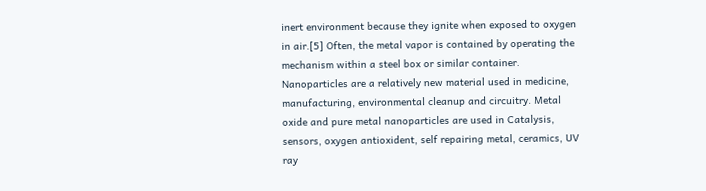inert environment because they ignite when exposed to oxygen in air.[5] Often, the metal vapor is contained by operating the mechanism within a steel box or similar container.
Nanoparticles are a relatively new material used in medicine, manufacturing, environmental cleanup and circuitry. Metal oxide and pure metal nanoparticles are used in Catalysis, sensors, oxygen antioxident, self repairing metal, ceramics, UV ray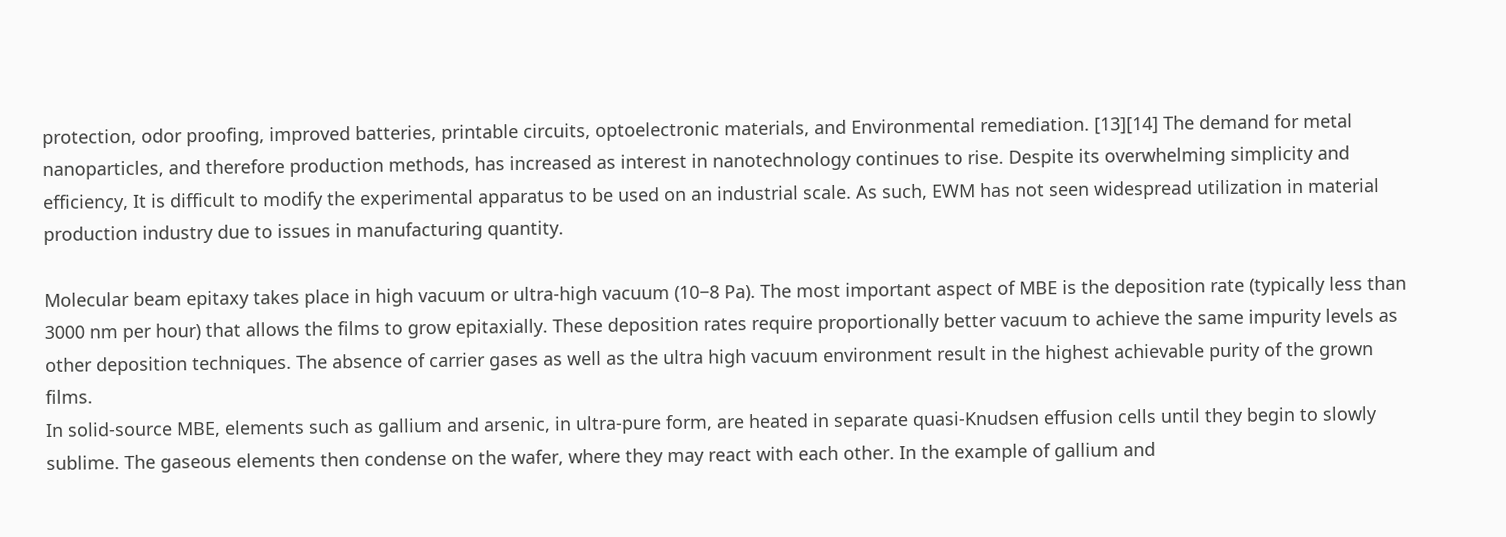protection, odor proofing, improved batteries, printable circuits, optoelectronic materials, and Environmental remediation. [13][14] The demand for metal nanoparticles, and therefore production methods, has increased as interest in nanotechnology continues to rise. Despite its overwhelming simplicity and efficiency, It is difficult to modify the experimental apparatus to be used on an industrial scale. As such, EWM has not seen widespread utilization in material production industry due to issues in manufacturing quantity.

Molecular beam epitaxy takes place in high vacuum or ultra-high vacuum (10−8 Pa). The most important aspect of MBE is the deposition rate (typically less than 3000 nm per hour) that allows the films to grow epitaxially. These deposition rates require proportionally better vacuum to achieve the same impurity levels as other deposition techniques. The absence of carrier gases as well as the ultra high vacuum environment result in the highest achievable purity of the grown films.
In solid-source MBE, elements such as gallium and arsenic, in ultra-pure form, are heated in separate quasi-Knudsen effusion cells until they begin to slowly sublime. The gaseous elements then condense on the wafer, where they may react with each other. In the example of gallium and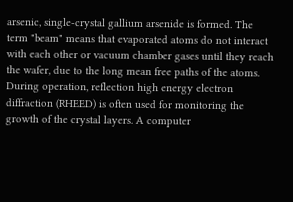arsenic, single-crystal gallium arsenide is formed. The term "beam" means that evaporated atoms do not interact with each other or vacuum chamber gases until they reach the wafer, due to the long mean free paths of the atoms.
During operation, reflection high energy electron diffraction (RHEED) is often used for monitoring the growth of the crystal layers. A computer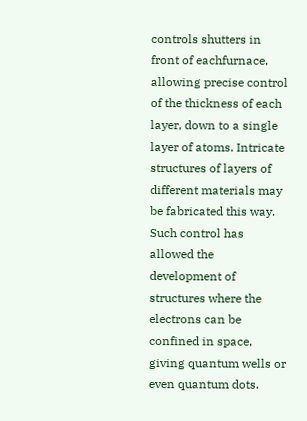controls shutters in front of eachfurnace, allowing precise control of the thickness of each layer, down to a single layer of atoms. Intricate structures of layers of different materials may be fabricated this way. Such control has allowed the development of structures where the electrons can be confined in space, giving quantum wells or even quantum dots.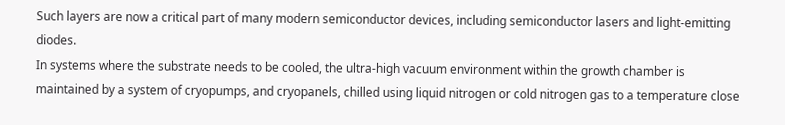Such layers are now a critical part of many modern semiconductor devices, including semiconductor lasers and light-emitting diodes.
In systems where the substrate needs to be cooled, the ultra-high vacuum environment within the growth chamber is maintained by a system of cryopumps, and cryopanels, chilled using liquid nitrogen or cold nitrogen gas to a temperature close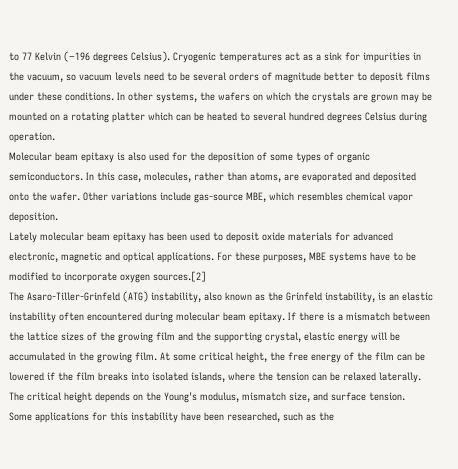to 77 Kelvin (−196 degrees Celsius). Cryogenic temperatures act as a sink for impurities in the vacuum, so vacuum levels need to be several orders of magnitude better to deposit films under these conditions. In other systems, the wafers on which the crystals are grown may be mounted on a rotating platter which can be heated to several hundred degrees Celsius during operation.
Molecular beam epitaxy is also used for the deposition of some types of organic semiconductors. In this case, molecules, rather than atoms, are evaporated and deposited onto the wafer. Other variations include gas-source MBE, which resembles chemical vapor deposition.
Lately molecular beam epitaxy has been used to deposit oxide materials for advanced electronic, magnetic and optical applications. For these purposes, MBE systems have to be modified to incorporate oxygen sources.[2]
The Asaro-Tiller-Grinfeld (ATG) instability, also known as the Grinfeld instability, is an elastic instability often encountered during molecular beam epitaxy. If there is a mismatch between the lattice sizes of the growing film and the supporting crystal, elastic energy will be accumulated in the growing film. At some critical height, the free energy of the film can be lowered if the film breaks into isolated islands, where the tension can be relaxed laterally. The critical height depends on the Young's modulus, mismatch size, and surface tension.
Some applications for this instability have been researched, such as the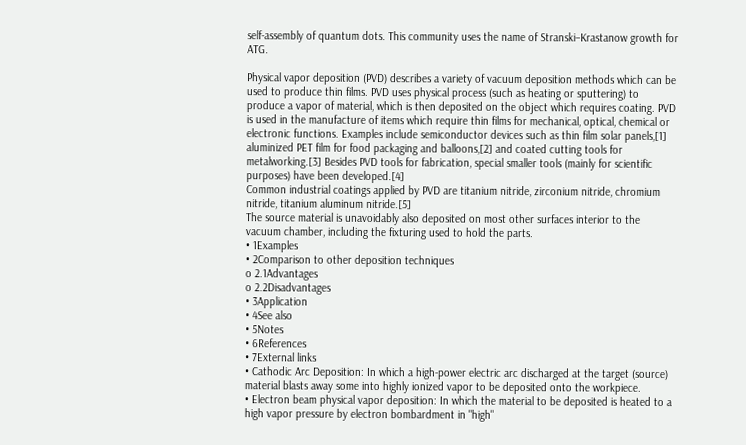self-assembly of quantum dots. This community uses the name of Stranski–Krastanow growth for ATG.

Physical vapor deposition (PVD) describes a variety of vacuum deposition methods which can be used to produce thin films. PVD uses physical process (such as heating or sputtering) to produce a vapor of material, which is then deposited on the object which requires coating. PVD is used in the manufacture of items which require thin films for mechanical, optical, chemical or electronic functions. Examples include semiconductor devices such as thin film solar panels,[1] aluminized PET film for food packaging and balloons,[2] and coated cutting tools for metalworking.[3] Besides PVD tools for fabrication, special smaller tools (mainly for scientific purposes) have been developed.[4]
Common industrial coatings applied by PVD are titanium nitride, zirconium nitride, chromium nitride, titanium aluminum nitride.[5]
The source material is unavoidably also deposited on most other surfaces interior to the vacuum chamber, including the fixturing used to hold the parts.
• 1Examples
• 2Comparison to other deposition techniques
o 2.1Advantages
o 2.2Disadvantages
• 3Application
• 4See also
• 5Notes
• 6References
• 7External links
• Cathodic Arc Deposition: In which a high-power electric arc discharged at the target (source) material blasts away some into highly ionized vapor to be deposited onto the workpiece.
• Electron beam physical vapor deposition: In which the material to be deposited is heated to a high vapor pressure by electron bombardment in "high"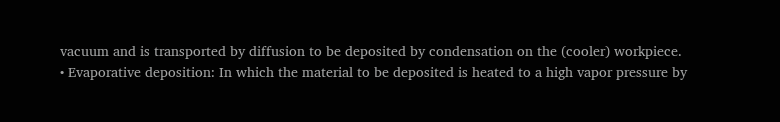vacuum and is transported by diffusion to be deposited by condensation on the (cooler) workpiece.
• Evaporative deposition: In which the material to be deposited is heated to a high vapor pressure by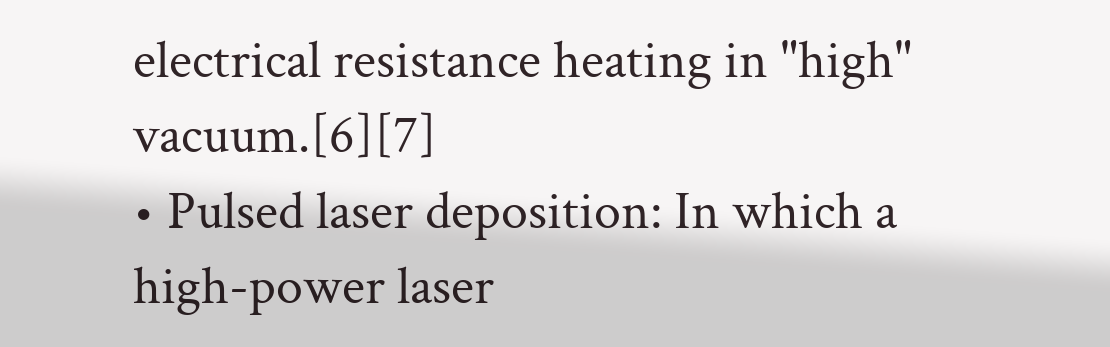electrical resistance heating in "high" vacuum.[6][7]
• Pulsed laser deposition: In which a high-power laser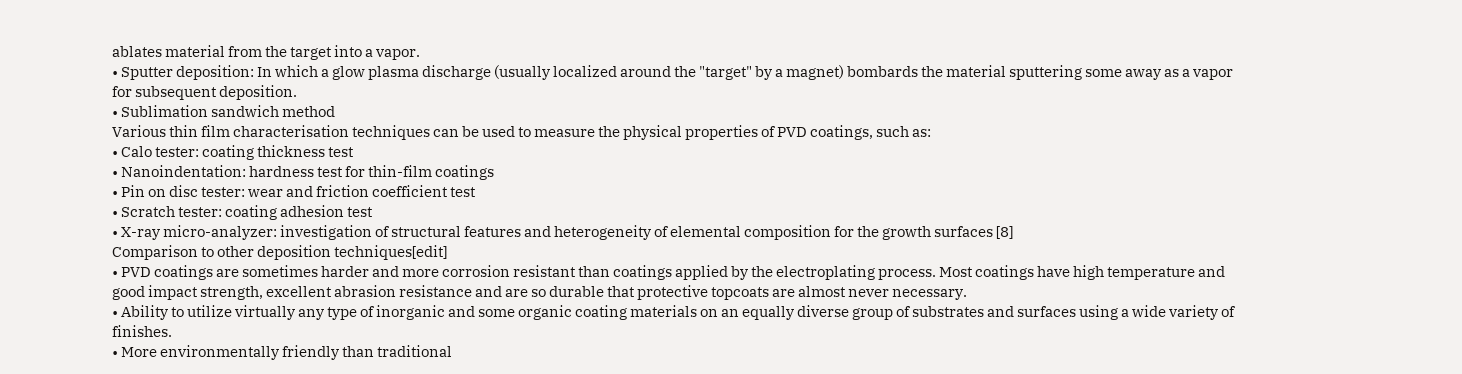ablates material from the target into a vapor.
• Sputter deposition: In which a glow plasma discharge (usually localized around the "target" by a magnet) bombards the material sputtering some away as a vapor for subsequent deposition.
• Sublimation sandwich method
Various thin film characterisation techniques can be used to measure the physical properties of PVD coatings, such as:
• Calo tester: coating thickness test
• Nanoindentation: hardness test for thin-film coatings
• Pin on disc tester: wear and friction coefficient test
• Scratch tester: coating adhesion test
• X-ray micro-analyzer: investigation of structural features and heterogeneity of elemental composition for the growth surfaces [8]
Comparison to other deposition techniques[edit]
• PVD coatings are sometimes harder and more corrosion resistant than coatings applied by the electroplating process. Most coatings have high temperature and good impact strength, excellent abrasion resistance and are so durable that protective topcoats are almost never necessary.
• Ability to utilize virtually any type of inorganic and some organic coating materials on an equally diverse group of substrates and surfaces using a wide variety of finishes.
• More environmentally friendly than traditional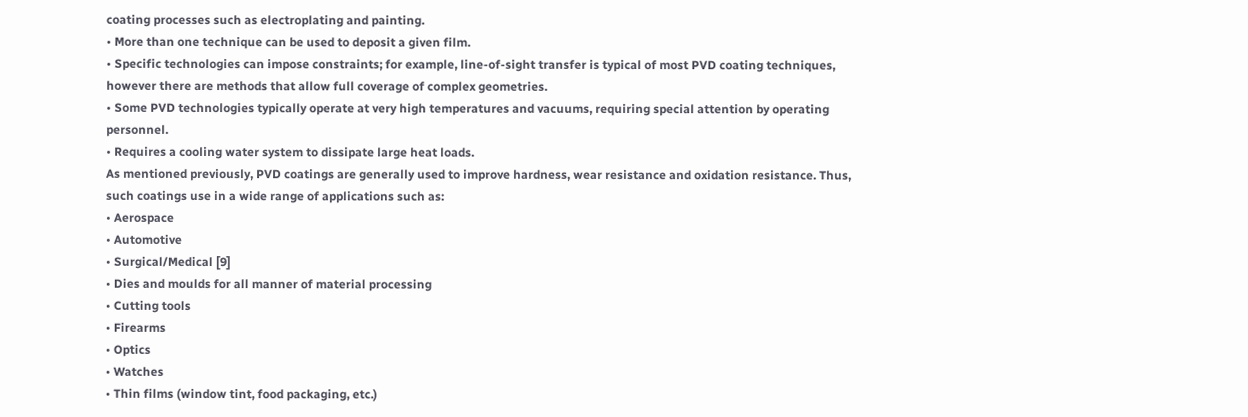coating processes such as electroplating and painting.
• More than one technique can be used to deposit a given film.
• Specific technologies can impose constraints; for example, line-of-sight transfer is typical of most PVD coating techniques, however there are methods that allow full coverage of complex geometries.
• Some PVD technologies typically operate at very high temperatures and vacuums, requiring special attention by operating personnel.
• Requires a cooling water system to dissipate large heat loads.
As mentioned previously, PVD coatings are generally used to improve hardness, wear resistance and oxidation resistance. Thus, such coatings use in a wide range of applications such as:
• Aerospace
• Automotive
• Surgical/Medical [9]
• Dies and moulds for all manner of material processing
• Cutting tools
• Firearms
• Optics
• Watches
• Thin films (window tint, food packaging, etc.)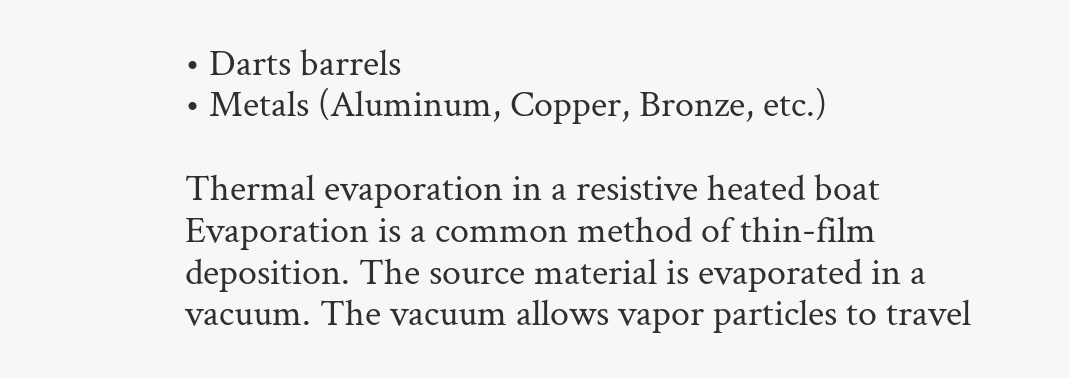• Darts barrels
• Metals (Aluminum, Copper, Bronze, etc.)

Thermal evaporation in a resistive heated boat
Evaporation is a common method of thin-film deposition. The source material is evaporated in a vacuum. The vacuum allows vapor particles to travel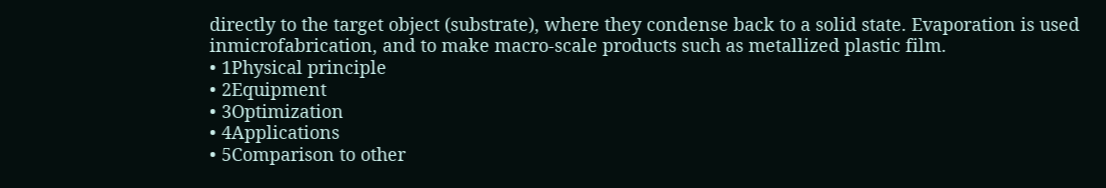directly to the target object (substrate), where they condense back to a solid state. Evaporation is used inmicrofabrication, and to make macro-scale products such as metallized plastic film.
• 1Physical principle
• 2Equipment
• 3Optimization
• 4Applications
• 5Comparison to other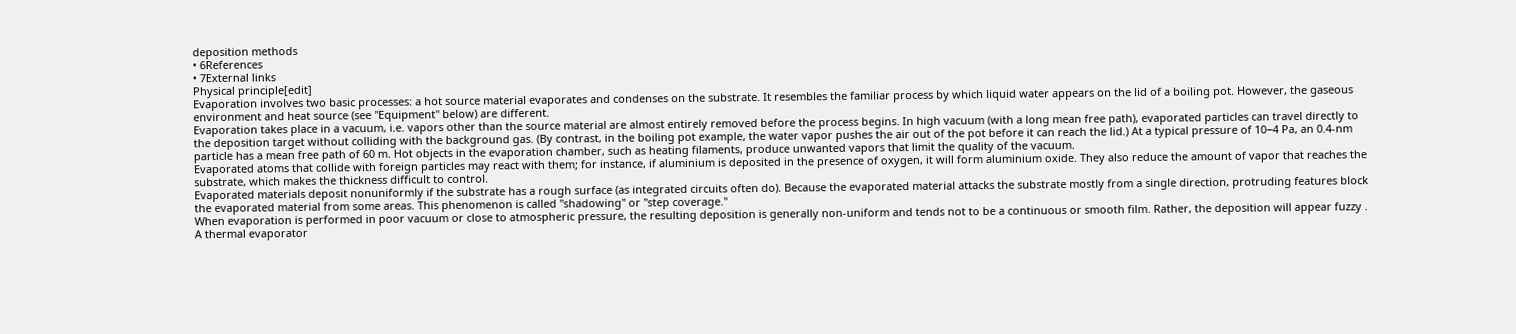deposition methods
• 6References
• 7External links
Physical principle[edit]
Evaporation involves two basic processes: a hot source material evaporates and condenses on the substrate. It resembles the familiar process by which liquid water appears on the lid of a boiling pot. However, the gaseous environment and heat source (see "Equipment" below) are different.
Evaporation takes place in a vacuum, i.e. vapors other than the source material are almost entirely removed before the process begins. In high vacuum (with a long mean free path), evaporated particles can travel directly to the deposition target without colliding with the background gas. (By contrast, in the boiling pot example, the water vapor pushes the air out of the pot before it can reach the lid.) At a typical pressure of 10−4 Pa, an 0.4-nm particle has a mean free path of 60 m. Hot objects in the evaporation chamber, such as heating filaments, produce unwanted vapors that limit the quality of the vacuum.
Evaporated atoms that collide with foreign particles may react with them; for instance, if aluminium is deposited in the presence of oxygen, it will form aluminium oxide. They also reduce the amount of vapor that reaches the substrate, which makes the thickness difficult to control.
Evaporated materials deposit nonuniformly if the substrate has a rough surface (as integrated circuits often do). Because the evaporated material attacks the substrate mostly from a single direction, protruding features block the evaporated material from some areas. This phenomenon is called "shadowing" or "step coverage."
When evaporation is performed in poor vacuum or close to atmospheric pressure, the resulting deposition is generally non-uniform and tends not to be a continuous or smooth film. Rather, the deposition will appear fuzzy .
A thermal evaporator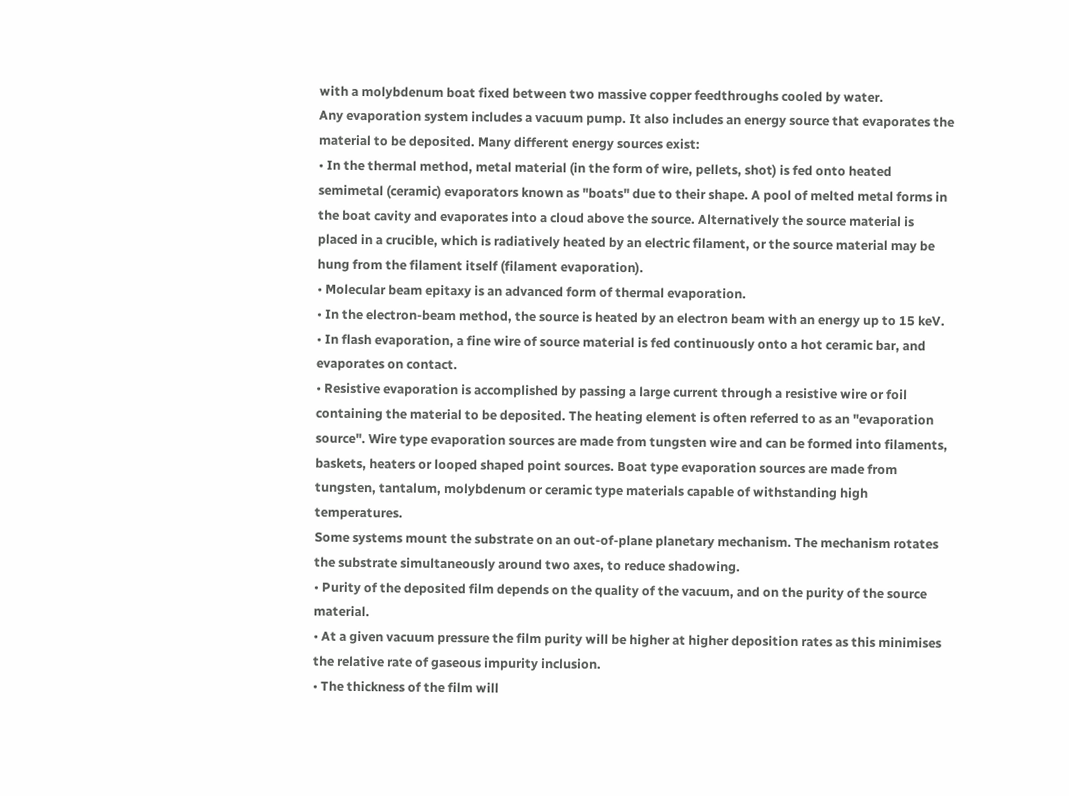with a molybdenum boat fixed between two massive copper feedthroughs cooled by water.
Any evaporation system includes a vacuum pump. It also includes an energy source that evaporates the material to be deposited. Many different energy sources exist:
• In the thermal method, metal material (in the form of wire, pellets, shot) is fed onto heated semimetal (ceramic) evaporators known as "boats" due to their shape. A pool of melted metal forms in the boat cavity and evaporates into a cloud above the source. Alternatively the source material is placed in a crucible, which is radiatively heated by an electric filament, or the source material may be hung from the filament itself (filament evaporation).
• Molecular beam epitaxy is an advanced form of thermal evaporation.
• In the electron-beam method, the source is heated by an electron beam with an energy up to 15 keV.
• In flash evaporation, a fine wire of source material is fed continuously onto a hot ceramic bar, and evaporates on contact.
• Resistive evaporation is accomplished by passing a large current through a resistive wire or foil containing the material to be deposited. The heating element is often referred to as an "evaporation source". Wire type evaporation sources are made from tungsten wire and can be formed into filaments, baskets, heaters or looped shaped point sources. Boat type evaporation sources are made from tungsten, tantalum, molybdenum or ceramic type materials capable of withstanding high temperatures.
Some systems mount the substrate on an out-of-plane planetary mechanism. The mechanism rotates the substrate simultaneously around two axes, to reduce shadowing.
• Purity of the deposited film depends on the quality of the vacuum, and on the purity of the source material.
• At a given vacuum pressure the film purity will be higher at higher deposition rates as this minimises the relative rate of gaseous impurity inclusion.
• The thickness of the film will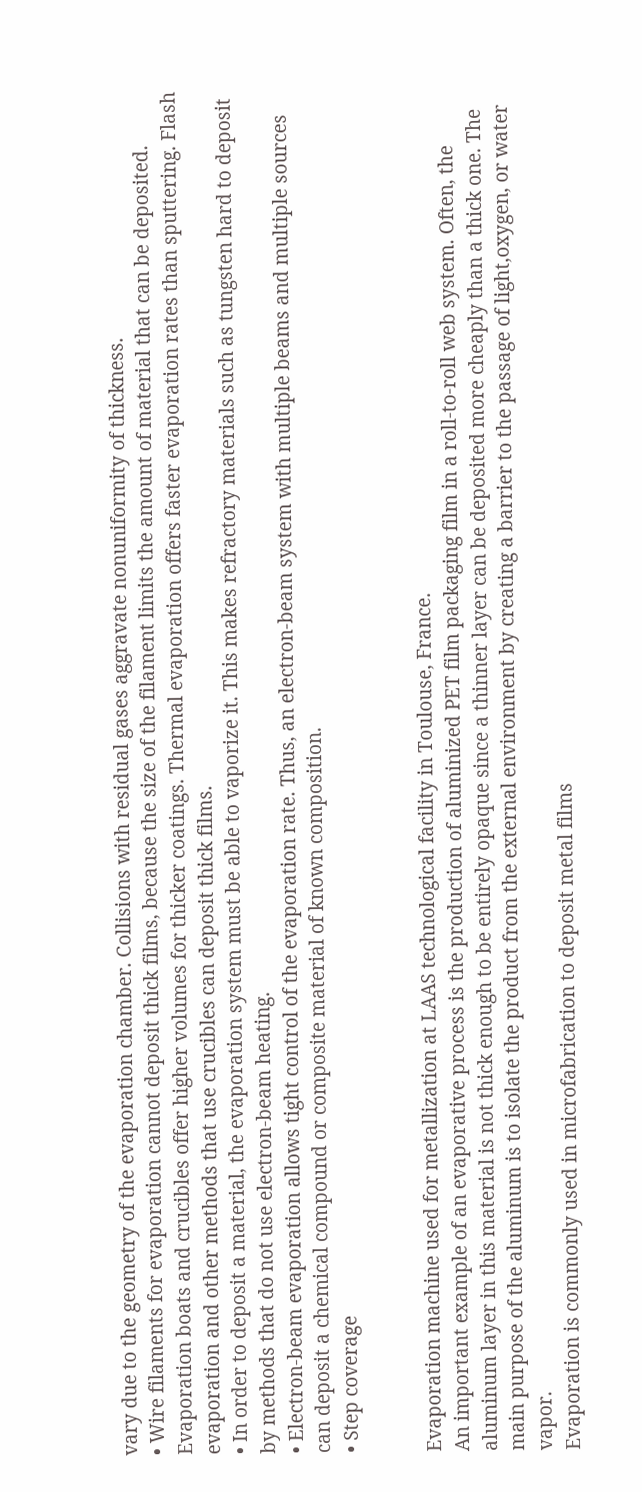vary due to the geometry of the evaporation chamber. Collisions with residual gases aggravate nonuniformity of thickness.
• Wire filaments for evaporation cannot deposit thick films, because the size of the filament limits the amount of material that can be deposited. Evaporation boats and crucibles offer higher volumes for thicker coatings. Thermal evaporation offers faster evaporation rates than sputtering. Flash evaporation and other methods that use crucibles can deposit thick films.
• In order to deposit a material, the evaporation system must be able to vaporize it. This makes refractory materials such as tungsten hard to deposit by methods that do not use electron-beam heating.
• Electron-beam evaporation allows tight control of the evaporation rate. Thus, an electron-beam system with multiple beams and multiple sources can deposit a chemical compound or composite material of known composition.
• Step coverage


Evaporation machine used for metallization at LAAS technological facility in Toulouse, France.
An important example of an evaporative process is the production of aluminized PET film packaging film in a roll-to-roll web system. Often, the aluminum layer in this material is not thick enough to be entirely opaque since a thinner layer can be deposited more cheaply than a thick one. The main purpose of the aluminum is to isolate the product from the external environment by creating a barrier to the passage of light,oxygen, or water vapor.
Evaporation is commonly used in microfabrication to deposit metal films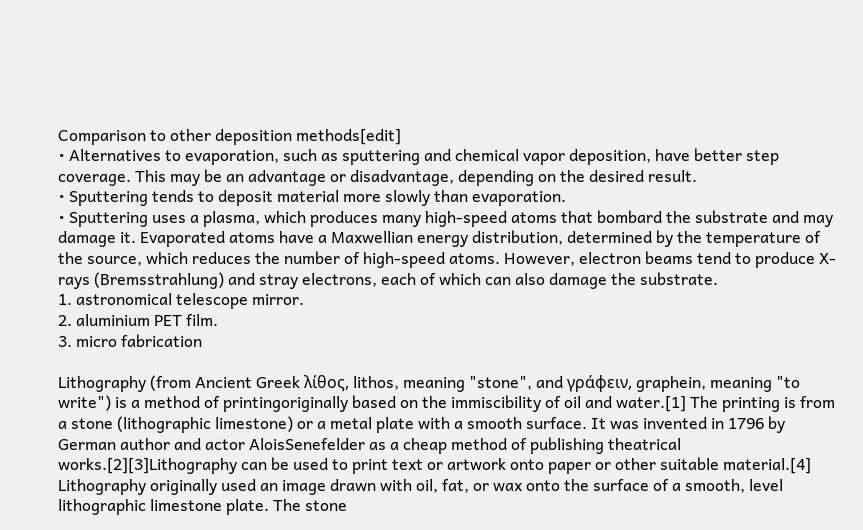Comparison to other deposition methods[edit]
• Alternatives to evaporation, such as sputtering and chemical vapor deposition, have better step coverage. This may be an advantage or disadvantage, depending on the desired result.
• Sputtering tends to deposit material more slowly than evaporation.
• Sputtering uses a plasma, which produces many high-speed atoms that bombard the substrate and may damage it. Evaporated atoms have a Maxwellian energy distribution, determined by the temperature of the source, which reduces the number of high-speed atoms. However, electron beams tend to produce X-rays (Bremsstrahlung) and stray electrons, each of which can also damage the substrate.
1. astronomical telescope mirror.
2. aluminium PET film.
3. micro fabrication

Lithography (from Ancient Greek λίθος, lithos, meaning "stone", and γράφειν, graphein, meaning "to write") is a method of printingoriginally based on the immiscibility of oil and water.[1] The printing is from a stone (lithographic limestone) or a metal plate with a smooth surface. It was invented in 1796 by German author and actor AloisSenefelder as a cheap method of publishing theatrical works.[2][3]Lithography can be used to print text or artwork onto paper or other suitable material.[4]
Lithography originally used an image drawn with oil, fat, or wax onto the surface of a smooth, level lithographic limestone plate. The stone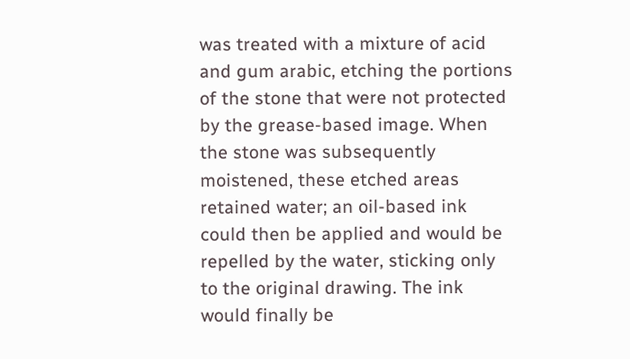was treated with a mixture of acid and gum arabic, etching the portions of the stone that were not protected by the grease-based image. When the stone was subsequently moistened, these etched areas retained water; an oil-based ink could then be applied and would be repelled by the water, sticking only to the original drawing. The ink would finally be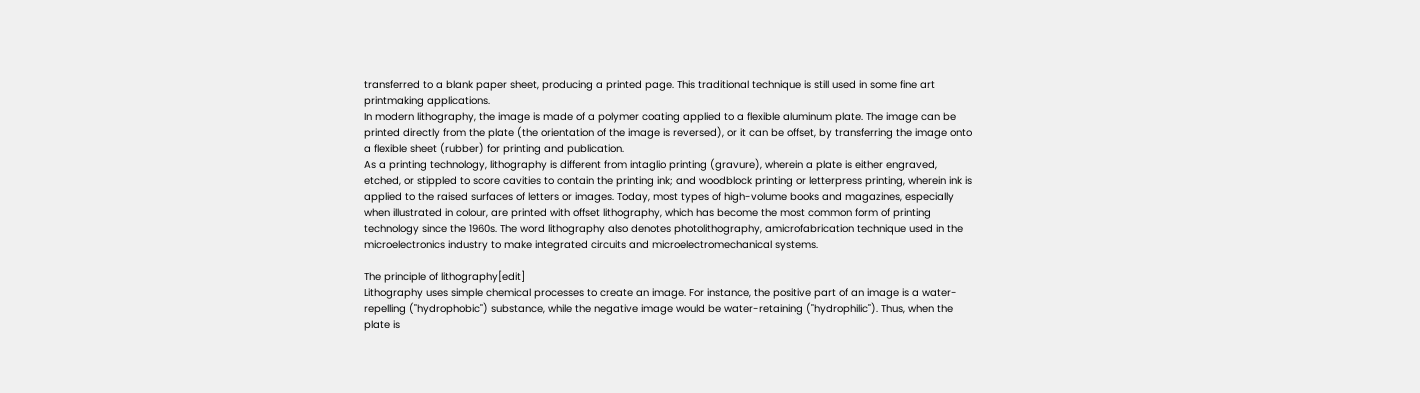transferred to a blank paper sheet, producing a printed page. This traditional technique is still used in some fine art printmaking applications.
In modern lithography, the image is made of a polymer coating applied to a flexible aluminum plate. The image can be printed directly from the plate (the orientation of the image is reversed), or it can be offset, by transferring the image onto a flexible sheet (rubber) for printing and publication.
As a printing technology, lithography is different from intaglio printing (gravure), wherein a plate is either engraved, etched, or stippled to score cavities to contain the printing ink; and woodblock printing or letterpress printing, wherein ink is applied to the raised surfaces of letters or images. Today, most types of high-volume books and magazines, especially when illustrated in colour, are printed with offset lithography, which has become the most common form of printing technology since the 1960s. The word lithography also denotes photolithography, amicrofabrication technique used in the microelectronics industry to make integrated circuits and microelectromechanical systems.

The principle of lithography[edit]
Lithography uses simple chemical processes to create an image. For instance, the positive part of an image is a water-repelling ("hydrophobic") substance, while the negative image would be water-retaining ("hydrophilic"). Thus, when the plate is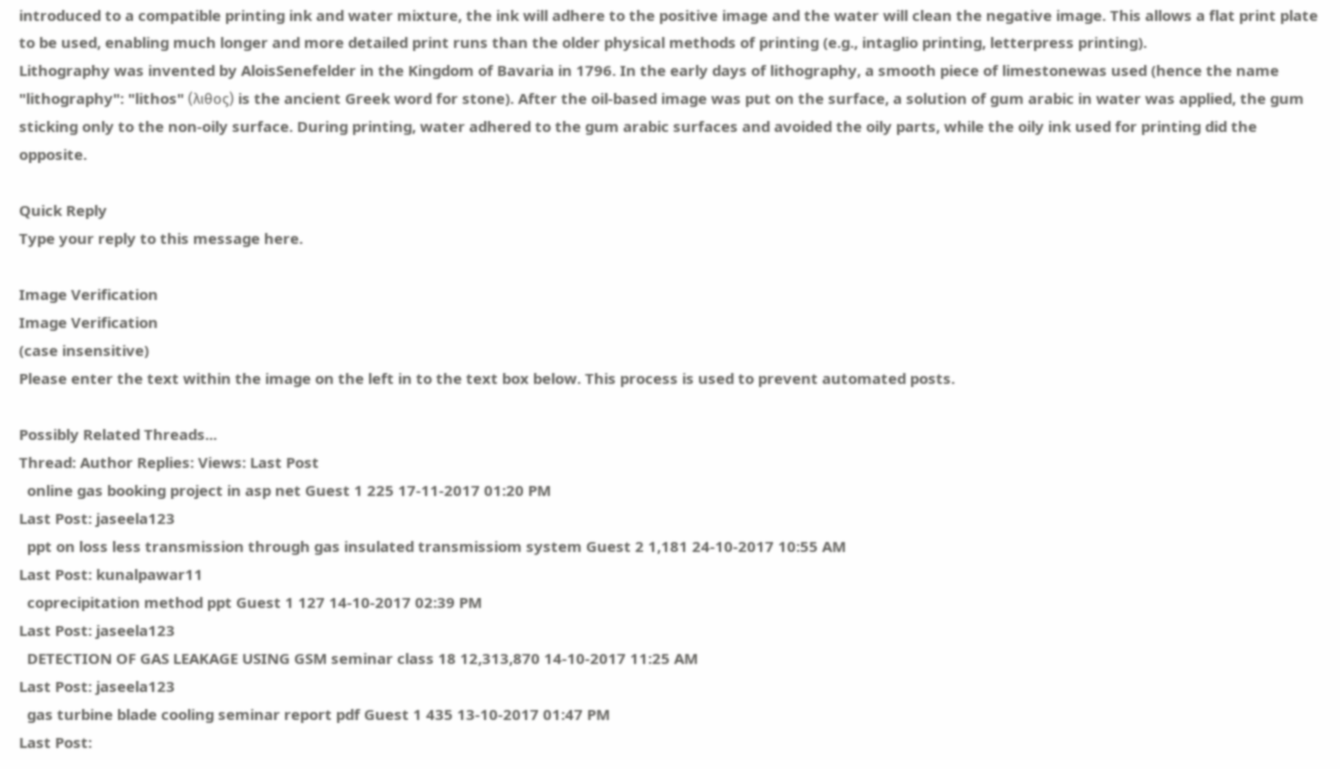introduced to a compatible printing ink and water mixture, the ink will adhere to the positive image and the water will clean the negative image. This allows a flat print plate to be used, enabling much longer and more detailed print runs than the older physical methods of printing (e.g., intaglio printing, letterpress printing).
Lithography was invented by AloisSenefelder in the Kingdom of Bavaria in 1796. In the early days of lithography, a smooth piece of limestonewas used (hence the name "lithography": "lithos" (λιθος) is the ancient Greek word for stone). After the oil-based image was put on the surface, a solution of gum arabic in water was applied, the gum sticking only to the non-oily surface. During printing, water adhered to the gum arabic surfaces and avoided the oily parts, while the oily ink used for printing did the opposite.

Quick Reply
Type your reply to this message here.

Image Verification
Image Verification
(case insensitive)
Please enter the text within the image on the left in to the text box below. This process is used to prevent automated posts.

Possibly Related Threads...
Thread: Author Replies: Views: Last Post
  online gas booking project in asp net Guest 1 225 17-11-2017 01:20 PM
Last Post: jaseela123
  ppt on loss less transmission through gas insulated transmissiom system Guest 2 1,181 24-10-2017 10:55 AM
Last Post: kunalpawar11
  coprecipitation method ppt Guest 1 127 14-10-2017 02:39 PM
Last Post: jaseela123
  DETECTION OF GAS LEAKAGE USING GSM seminar class 18 12,313,870 14-10-2017 11:25 AM
Last Post: jaseela123
  gas turbine blade cooling seminar report pdf Guest 1 435 13-10-2017 01:47 PM
Last Post: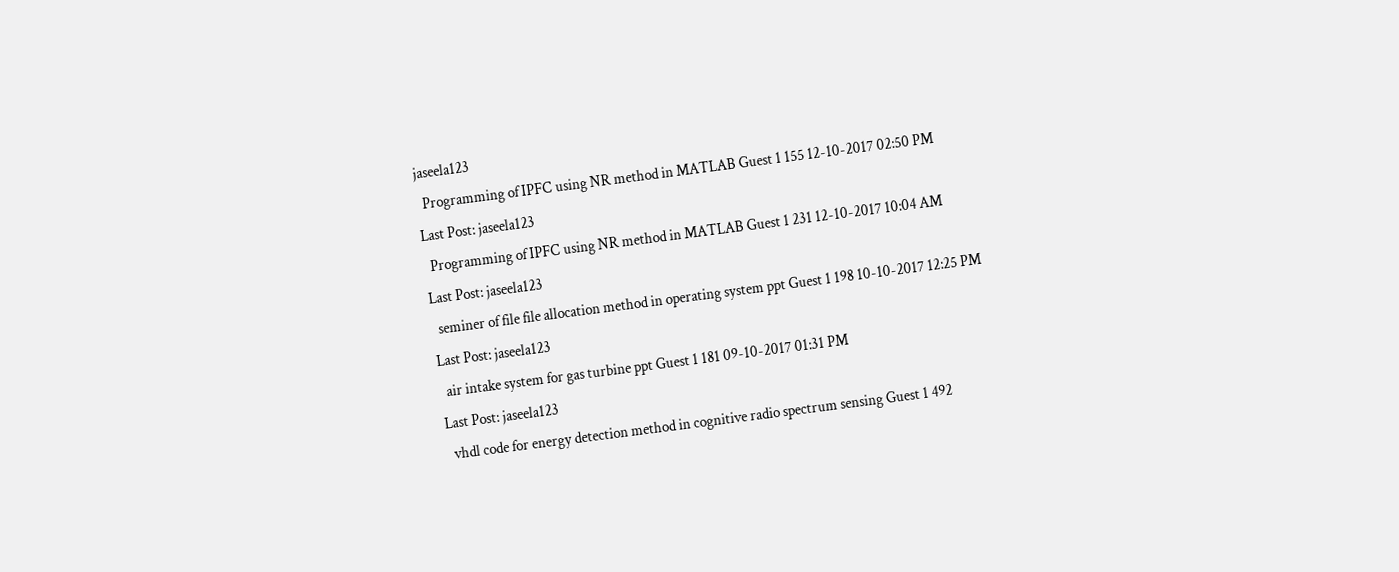jaseela123
  Programming of IPFC using NR method in MATLAB Guest 1 155 12-10-2017 02:50 PM
Last Post: jaseela123
  Programming of IPFC using NR method in MATLAB Guest 1 231 12-10-2017 10:04 AM
Last Post: jaseela123
  seminer of file file allocation method in operating system ppt Guest 1 198 10-10-2017 12:25 PM
Last Post: jaseela123
  air intake system for gas turbine ppt Guest 1 181 09-10-2017 01:31 PM
Last Post: jaseela123
  vhdl code for energy detection method in cognitive radio spectrum sensing Guest 1 492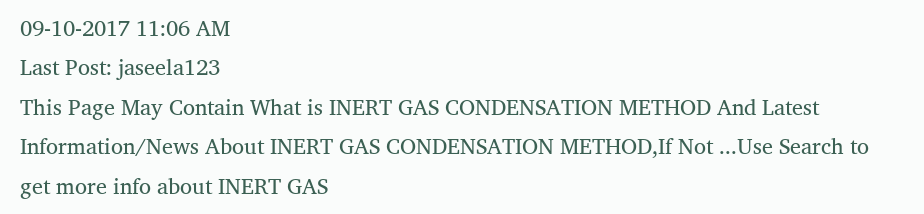09-10-2017 11:06 AM
Last Post: jaseela123
This Page May Contain What is INERT GAS CONDENSATION METHOD And Latest Information/News About INERT GAS CONDENSATION METHOD,If Not ...Use Search to get more info about INERT GAS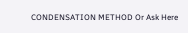CONDENSATION METHOD Or Ask Here